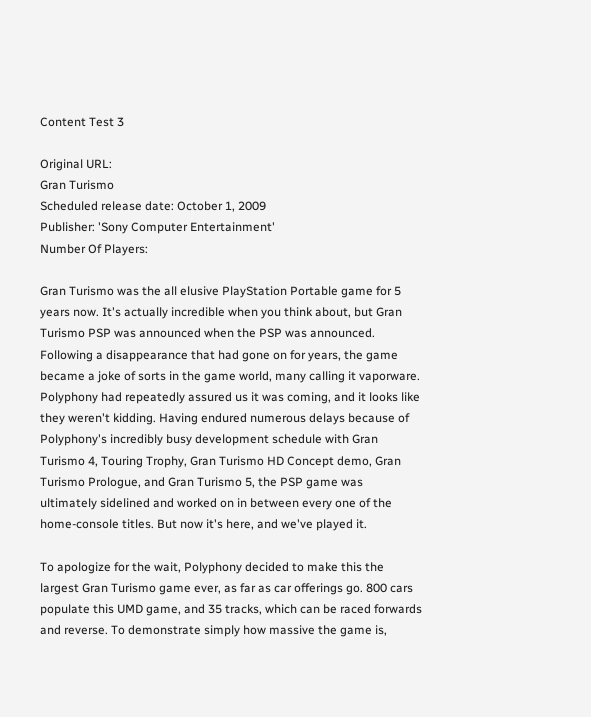Content Test 3

Original URL:
Gran Turismo
Scheduled release date: October 1, 2009
Publisher: 'Sony Computer Entertainment'
Number Of Players:

Gran Turismo was the all elusive PlayStation Portable game for 5 years now. It's actually incredible when you think about, but Gran Turismo PSP was announced when the PSP was announced. Following a disappearance that had gone on for years, the game became a joke of sorts in the game world, many calling it vaporware. Polyphony had repeatedly assured us it was coming, and it looks like they weren't kidding. Having endured numerous delays because of Polyphony's incredibly busy development schedule with Gran Turismo 4, Touring Trophy, Gran Turismo HD Concept demo, Gran Turismo Prologue, and Gran Turismo 5, the PSP game was ultimately sidelined and worked on in between every one of the home-console titles. But now it's here, and we've played it.

To apologize for the wait, Polyphony decided to make this the largest Gran Turismo game ever, as far as car offerings go. 800 cars populate this UMD game, and 35 tracks, which can be raced forwards and reverse. To demonstrate simply how massive the game is,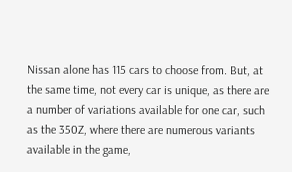Nissan alone has 115 cars to choose from. But, at the same time, not every car is unique, as there are a number of variations available for one car, such as the 350Z, where there are numerous variants available in the game,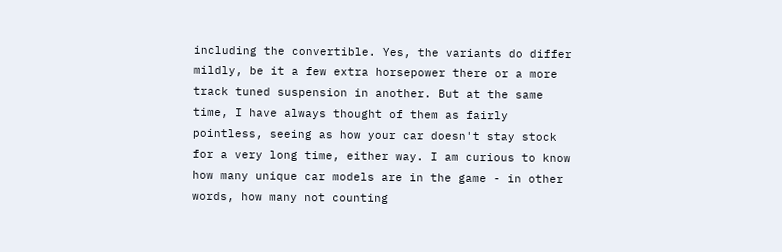including the convertible. Yes, the variants do differ mildly, be it a few extra horsepower there or a more track tuned suspension in another. But at the same time, I have always thought of them as fairly pointless, seeing as how your car doesn't stay stock for a very long time, either way. I am curious to know how many unique car models are in the game - in other words, how many not counting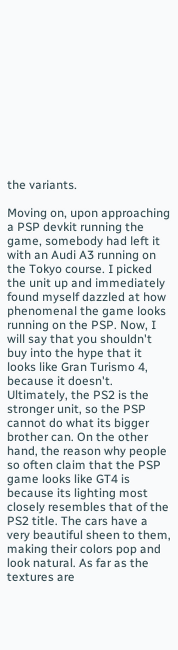the variants.

Moving on, upon approaching a PSP devkit running the game, somebody had left it with an Audi A3 running on the Tokyo course. I picked the unit up and immediately found myself dazzled at how phenomenal the game looks running on the PSP. Now, I will say that you shouldn't buy into the hype that it looks like Gran Turismo 4, because it doesn't. Ultimately, the PS2 is the stronger unit, so the PSP cannot do what its bigger brother can. On the other hand, the reason why people so often claim that the PSP game looks like GT4 is because its lighting most closely resembles that of the PS2 title. The cars have a very beautiful sheen to them, making their colors pop and look natural. As far as the textures are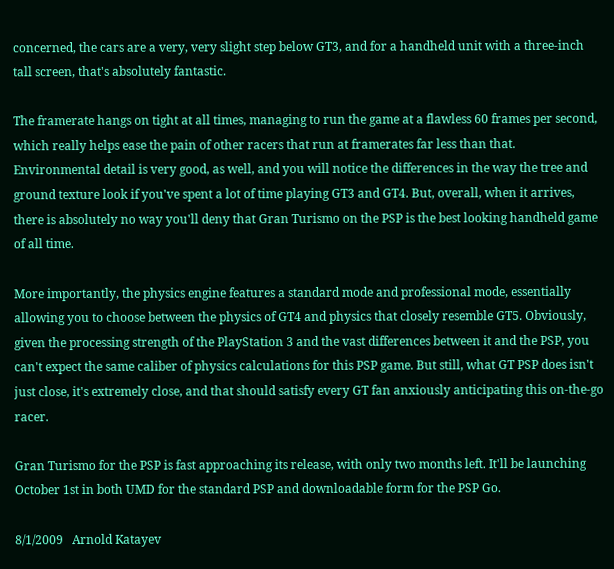concerned, the cars are a very, very slight step below GT3, and for a handheld unit with a three-inch tall screen, that's absolutely fantastic.

The framerate hangs on tight at all times, managing to run the game at a flawless 60 frames per second, which really helps ease the pain of other racers that run at framerates far less than that. Environmental detail is very good, as well, and you will notice the differences in the way the tree and ground texture look if you've spent a lot of time playing GT3 and GT4. But, overall, when it arrives, there is absolutely no way you'll deny that Gran Turismo on the PSP is the best looking handheld game of all time.

More importantly, the physics engine features a standard mode and professional mode, essentially allowing you to choose between the physics of GT4 and physics that closely resemble GT5. Obviously, given the processing strength of the PlayStation 3 and the vast differences between it and the PSP, you can't expect the same caliber of physics calculations for this PSP game. But still, what GT PSP does isn't just close, it's extremely close, and that should satisfy every GT fan anxiously anticipating this on-the-go racer.

Gran Turismo for the PSP is fast approaching its release, with only two months left. It'll be launching October 1st in both UMD for the standard PSP and downloadable form for the PSP Go.

8/1/2009   Arnold Katayev